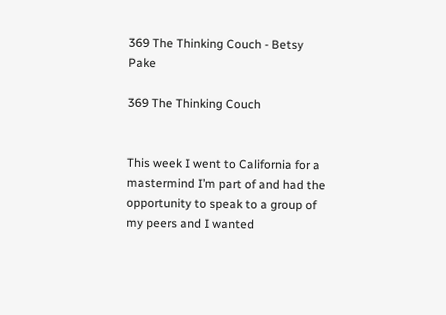369 The Thinking Couch - Betsy Pake

369 The Thinking Couch


This week I went to California for a mastermind I’m part of and had the opportunity to speak to a group of my peers and I wanted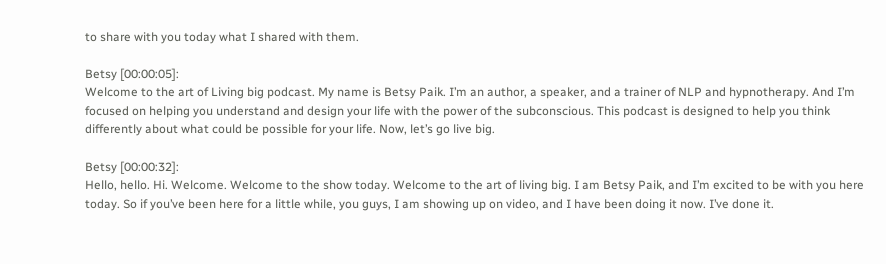to share with you today what I shared with them.

Betsy [00:00:05]:
Welcome to the art of Living big podcast. My name is Betsy Paik. I’m an author, a speaker, and a trainer of NLP and hypnotherapy. And I’m focused on helping you understand and design your life with the power of the subconscious. This podcast is designed to help you think differently about what could be possible for your life. Now, let’s go live big.

Betsy [00:00:32]:
Hello, hello. Hi. Welcome. Welcome to the show today. Welcome to the art of living big. I am Betsy Paik, and I’m excited to be with you here today. So if you’ve been here for a little while, you guys, I am showing up on video, and I have been doing it now. I’ve done it.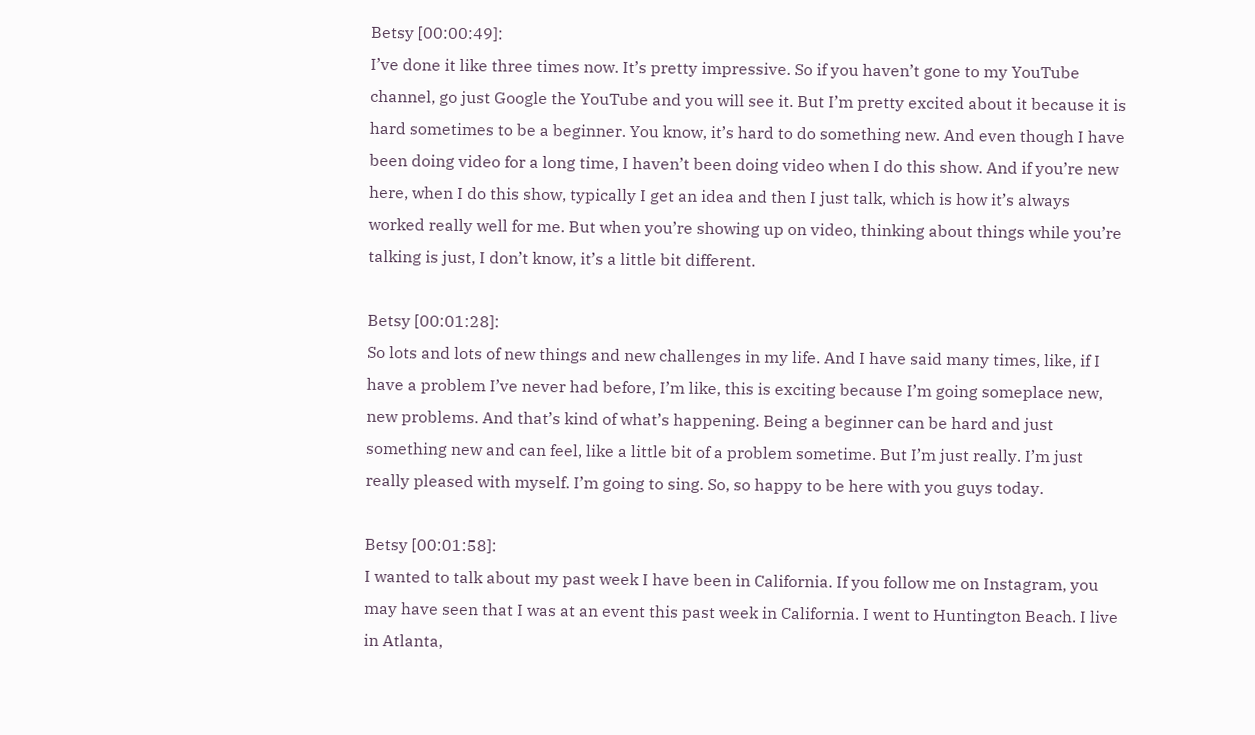Betsy [00:00:49]:
I’ve done it like three times now. It’s pretty impressive. So if you haven’t gone to my YouTube channel, go just Google the YouTube and you will see it. But I’m pretty excited about it because it is hard sometimes to be a beginner. You know, it’s hard to do something new. And even though I have been doing video for a long time, I haven’t been doing video when I do this show. And if you’re new here, when I do this show, typically I get an idea and then I just talk, which is how it’s always worked really well for me. But when you’re showing up on video, thinking about things while you’re talking is just, I don’t know, it’s a little bit different.

Betsy [00:01:28]:
So lots and lots of new things and new challenges in my life. And I have said many times, like, if I have a problem I’ve never had before, I’m like, this is exciting because I’m going someplace new, new problems. And that’s kind of what’s happening. Being a beginner can be hard and just something new and can feel, like a little bit of a problem sometime. But I’m just really. I’m just really pleased with myself. I’m going to sing. So, so happy to be here with you guys today.

Betsy [00:01:58]:
I wanted to talk about my past week I have been in California. If you follow me on Instagram, you may have seen that I was at an event this past week in California. I went to Huntington Beach. I live in Atlanta,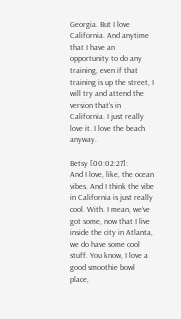Georgia. But I love California. And anytime that I have an opportunity to do any training, even if that training is up the street, I will try and attend the version that’s in California. I just really love it. I love the beach anyway.

Betsy [00:02:27]:
And I love, like, the ocean vibes. And I think the vibe in California is just really cool. With. I mean, we’ve got some, now that I live inside the city in Atlanta, we do have some cool stuff. You know, I love a good smoothie bowl place,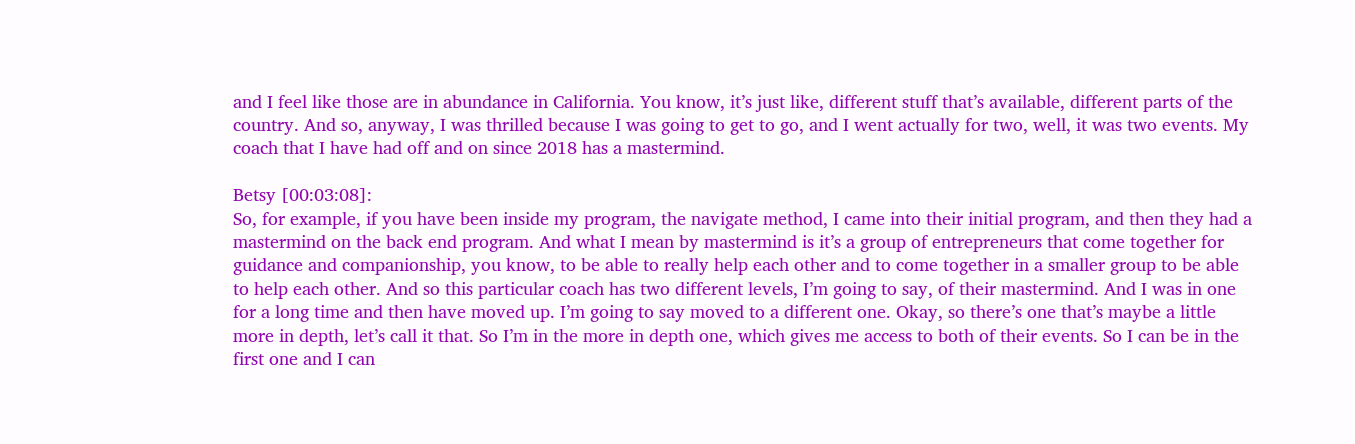and I feel like those are in abundance in California. You know, it’s just like, different stuff that’s available, different parts of the country. And so, anyway, I was thrilled because I was going to get to go, and I went actually for two, well, it was two events. My coach that I have had off and on since 2018 has a mastermind.

Betsy [00:03:08]:
So, for example, if you have been inside my program, the navigate method, I came into their initial program, and then they had a mastermind on the back end program. And what I mean by mastermind is it’s a group of entrepreneurs that come together for guidance and companionship, you know, to be able to really help each other and to come together in a smaller group to be able to help each other. And so this particular coach has two different levels, I’m going to say, of their mastermind. And I was in one for a long time and then have moved up. I’m going to say moved to a different one. Okay, so there’s one that’s maybe a little more in depth, let’s call it that. So I’m in the more in depth one, which gives me access to both of their events. So I can be in the first one and I can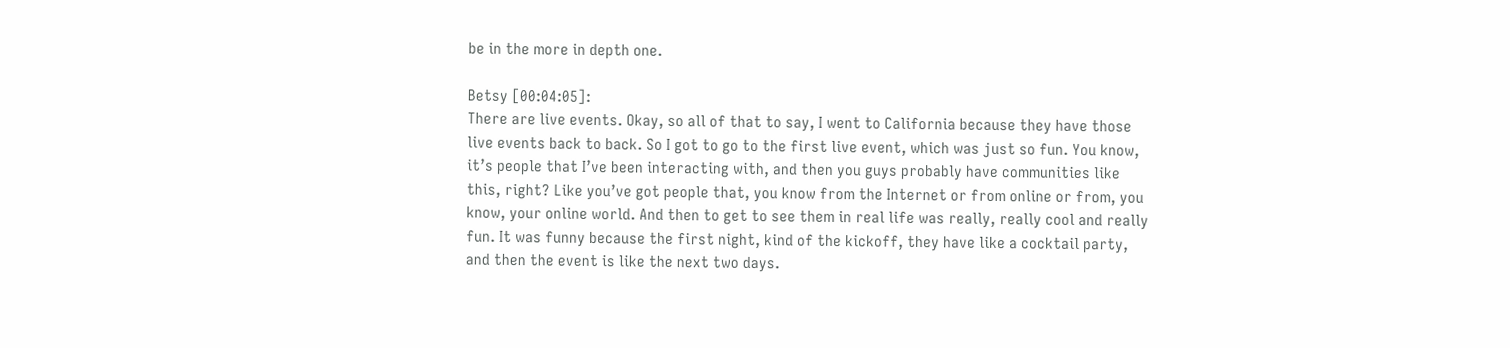be in the more in depth one.

Betsy [00:04:05]:
There are live events. Okay, so all of that to say, I went to California because they have those live events back to back. So I got to go to the first live event, which was just so fun. You know, it’s people that I’ve been interacting with, and then you guys probably have communities like this, right? Like you’ve got people that, you know from the Internet or from online or from, you know, your online world. And then to get to see them in real life was really, really cool and really fun. It was funny because the first night, kind of the kickoff, they have like a cocktail party, and then the event is like the next two days.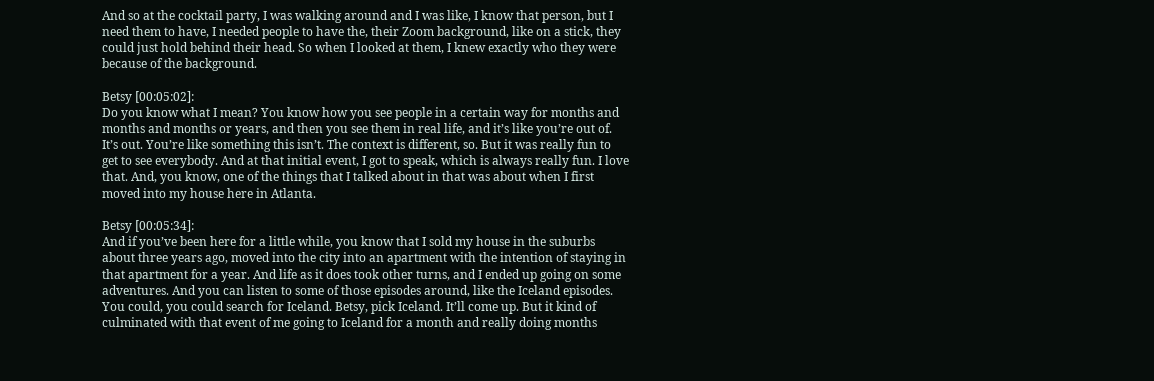And so at the cocktail party, I was walking around and I was like, I know that person, but I need them to have, I needed people to have the, their Zoom background, like on a stick, they could just hold behind their head. So when I looked at them, I knew exactly who they were because of the background.

Betsy [00:05:02]:
Do you know what I mean? You know how you see people in a certain way for months and months and months or years, and then you see them in real life, and it’s like you’re out of. It’s out. You’re like something this isn’t. The context is different, so. But it was really fun to get to see everybody. And at that initial event, I got to speak, which is always really fun. I love that. And, you know, one of the things that I talked about in that was about when I first moved into my house here in Atlanta.

Betsy [00:05:34]:
And if you’ve been here for a little while, you know that I sold my house in the suburbs about three years ago, moved into the city into an apartment with the intention of staying in that apartment for a year. And life as it does took other turns, and I ended up going on some adventures. And you can listen to some of those episodes around, like the Iceland episodes. You could, you could search for Iceland. Betsy, pick Iceland. It’ll come up. But it kind of culminated with that event of me going to Iceland for a month and really doing months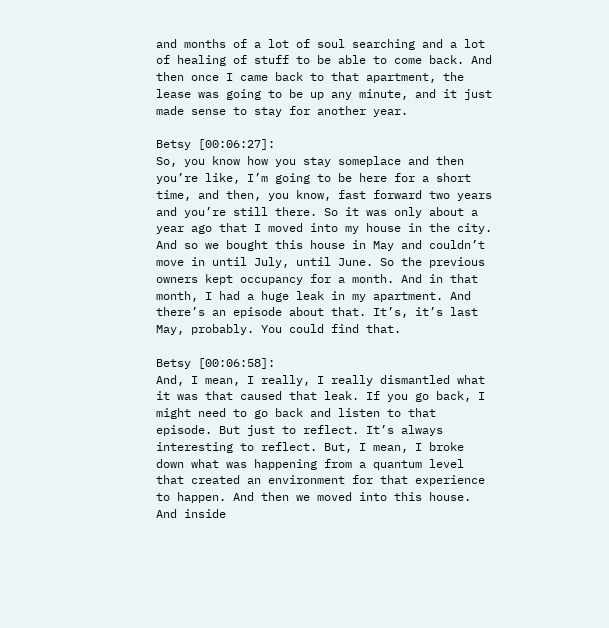and months of a lot of soul searching and a lot of healing of stuff to be able to come back. And then once I came back to that apartment, the lease was going to be up any minute, and it just made sense to stay for another year.

Betsy [00:06:27]:
So, you know how you stay someplace and then you’re like, I’m going to be here for a short time, and then, you know, fast forward two years and you’re still there. So it was only about a year ago that I moved into my house in the city. And so we bought this house in May and couldn’t move in until July, until June. So the previous owners kept occupancy for a month. And in that month, I had a huge leak in my apartment. And there’s an episode about that. It’s, it’s last May, probably. You could find that.

Betsy [00:06:58]:
And, I mean, I really, I really dismantled what it was that caused that leak. If you go back, I might need to go back and listen to that episode. But just to reflect. It’s always interesting to reflect. But, I mean, I broke down what was happening from a quantum level that created an environment for that experience to happen. And then we moved into this house. And inside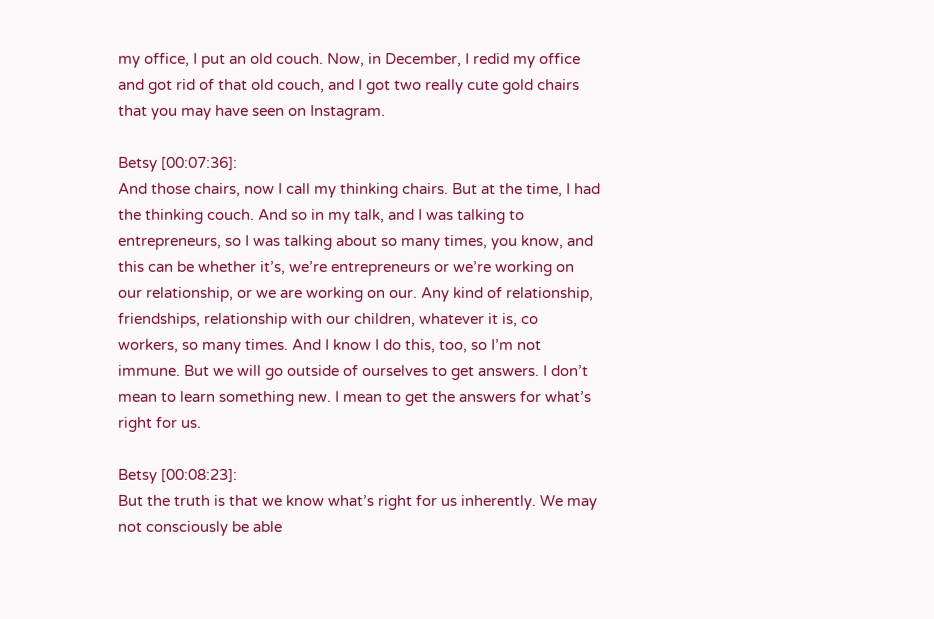my office, I put an old couch. Now, in December, I redid my office and got rid of that old couch, and I got two really cute gold chairs that you may have seen on Instagram.

Betsy [00:07:36]:
And those chairs, now I call my thinking chairs. But at the time, I had the thinking couch. And so in my talk, and I was talking to entrepreneurs, so I was talking about so many times, you know, and this can be whether it’s, we’re entrepreneurs or we’re working on our relationship, or we are working on our. Any kind of relationship, friendships, relationship with our children, whatever it is, co workers, so many times. And I know I do this, too, so I’m not immune. But we will go outside of ourselves to get answers. I don’t mean to learn something new. I mean to get the answers for what’s right for us.

Betsy [00:08:23]:
But the truth is that we know what’s right for us inherently. We may not consciously be able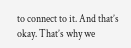to connect to it. And that’s okay. That’s why we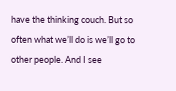have the thinking couch. But so often what we’ll do is we’ll go to other people. And I see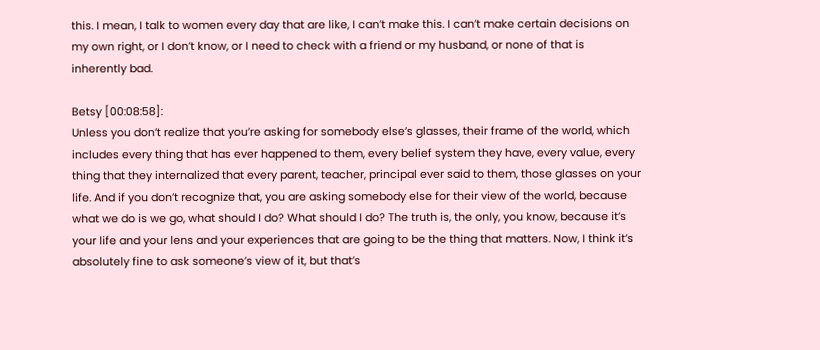this. I mean, I talk to women every day that are like, I can’t make this. I can’t make certain decisions on my own right, or I don’t know, or I need to check with a friend or my husband, or none of that is inherently bad.

Betsy [00:08:58]:
Unless you don’t realize that you’re asking for somebody else’s glasses, their frame of the world, which includes every thing that has ever happened to them, every belief system they have, every value, every thing that they internalized that every parent, teacher, principal ever said to them, those glasses on your life. And if you don’t recognize that, you are asking somebody else for their view of the world, because what we do is we go, what should I do? What should I do? The truth is, the only, you know, because it’s your life and your lens and your experiences that are going to be the thing that matters. Now, I think it’s absolutely fine to ask someone’s view of it, but that’s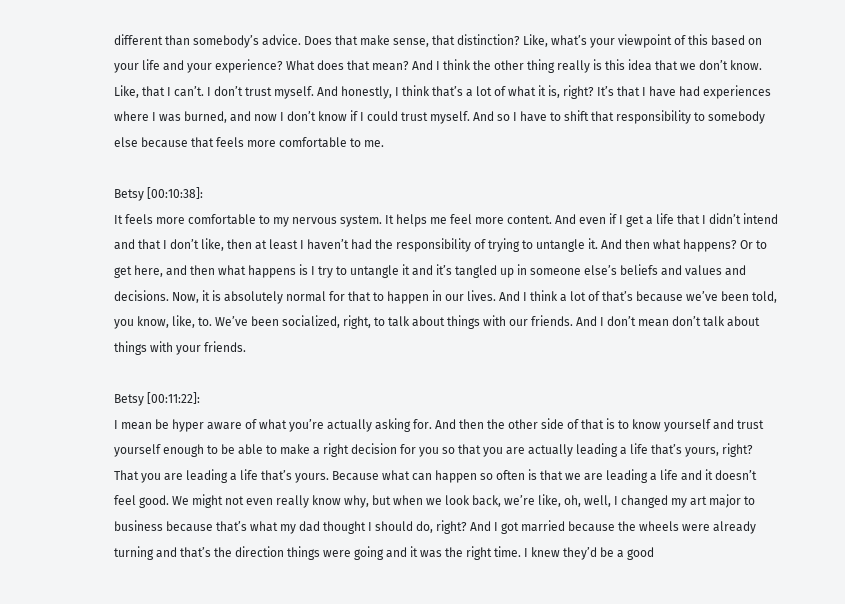different than somebody’s advice. Does that make sense, that distinction? Like, what’s your viewpoint of this based on your life and your experience? What does that mean? And I think the other thing really is this idea that we don’t know. Like, that I can’t. I don’t trust myself. And honestly, I think that’s a lot of what it is, right? It’s that I have had experiences where I was burned, and now I don’t know if I could trust myself. And so I have to shift that responsibility to somebody else because that feels more comfortable to me.

Betsy [00:10:38]:
It feels more comfortable to my nervous system. It helps me feel more content. And even if I get a life that I didn’t intend and that I don’t like, then at least I haven’t had the responsibility of trying to untangle it. And then what happens? Or to get here, and then what happens is I try to untangle it and it’s tangled up in someone else’s beliefs and values and decisions. Now, it is absolutely normal for that to happen in our lives. And I think a lot of that’s because we’ve been told, you know, like, to. We’ve been socialized, right, to talk about things with our friends. And I don’t mean don’t talk about things with your friends.

Betsy [00:11:22]:
I mean be hyper aware of what you’re actually asking for. And then the other side of that is to know yourself and trust yourself enough to be able to make a right decision for you so that you are actually leading a life that’s yours, right? That you are leading a life that’s yours. Because what can happen so often is that we are leading a life and it doesn’t feel good. We might not even really know why, but when we look back, we’re like, oh, well, I changed my art major to business because that’s what my dad thought I should do, right? And I got married because the wheels were already turning and that’s the direction things were going and it was the right time. I knew they’d be a good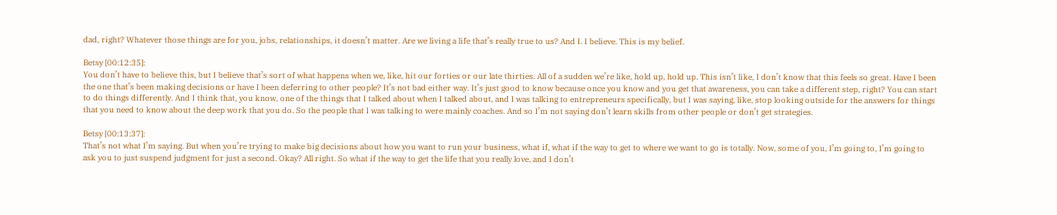dad, right? Whatever those things are for you, jobs, relationships, it doesn’t matter. Are we living a life that’s really true to us? And I. I believe. This is my belief.

Betsy [00:12:35]:
You don’t have to believe this, but I believe that’s sort of what happens when we, like, hit our forties or our late thirties. All of a sudden we’re like, hold up, hold up. This isn’t like, I don’t know that this feels so great. Have I been the one that’s been making decisions or have I been deferring to other people? It’s not bad either way. It’s just good to know because once you know and you get that awareness, you can take a different step, right? You can start to do things differently. And I think that, you know, one of the things that I talked about when I talked about, and I was talking to entrepreneurs specifically, but I was saying, like, stop looking outside for the answers for things that you need to know about the deep work that you do. So the people that I was talking to were mainly coaches. And so I’m not saying don’t learn skills from other people or don’t get strategies.

Betsy [00:13:37]:
That’s not what I’m saying. But when you’re trying to make big decisions about how you want to run your business, what if, what if the way to get to where we want to go is totally. Now, some of you, I’m going to, I’m going to ask you to just suspend judgment for just a second. Okay? All right. So what if the way to get the life that you really love, and I don’t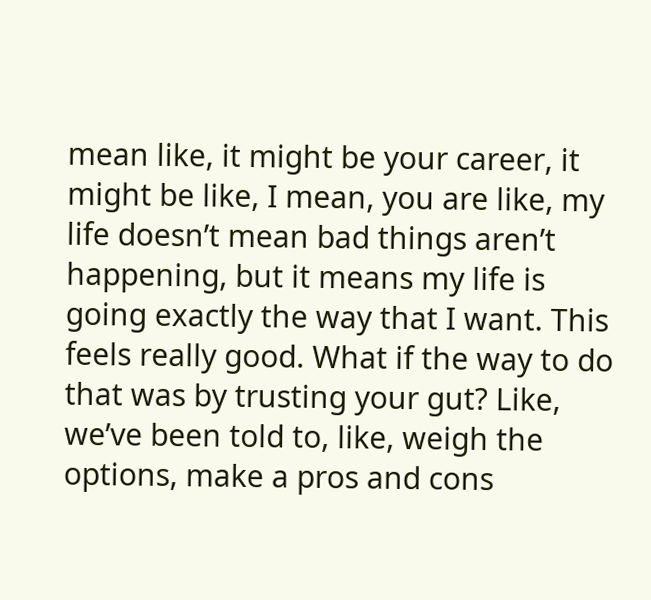mean like, it might be your career, it might be like, I mean, you are like, my life doesn’t mean bad things aren’t happening, but it means my life is going exactly the way that I want. This feels really good. What if the way to do that was by trusting your gut? Like, we’ve been told to, like, weigh the options, make a pros and cons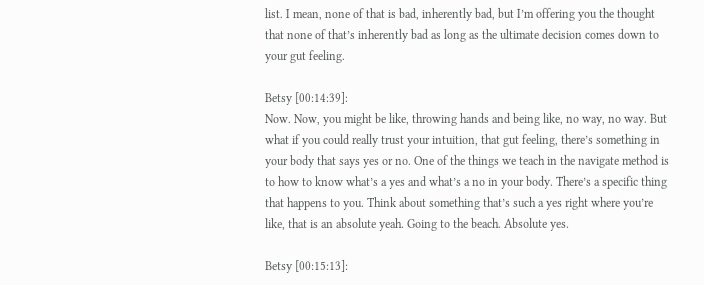list. I mean, none of that is bad, inherently bad, but I’m offering you the thought that none of that’s inherently bad as long as the ultimate decision comes down to your gut feeling.

Betsy [00:14:39]:
Now. Now, you might be like, throwing hands and being like, no way, no way. But what if you could really trust your intuition, that gut feeling, there’s something in your body that says yes or no. One of the things we teach in the navigate method is to how to know what’s a yes and what’s a no in your body. There’s a specific thing that happens to you. Think about something that’s such a yes right where you’re like, that is an absolute yeah. Going to the beach. Absolute yes.

Betsy [00:15:13]: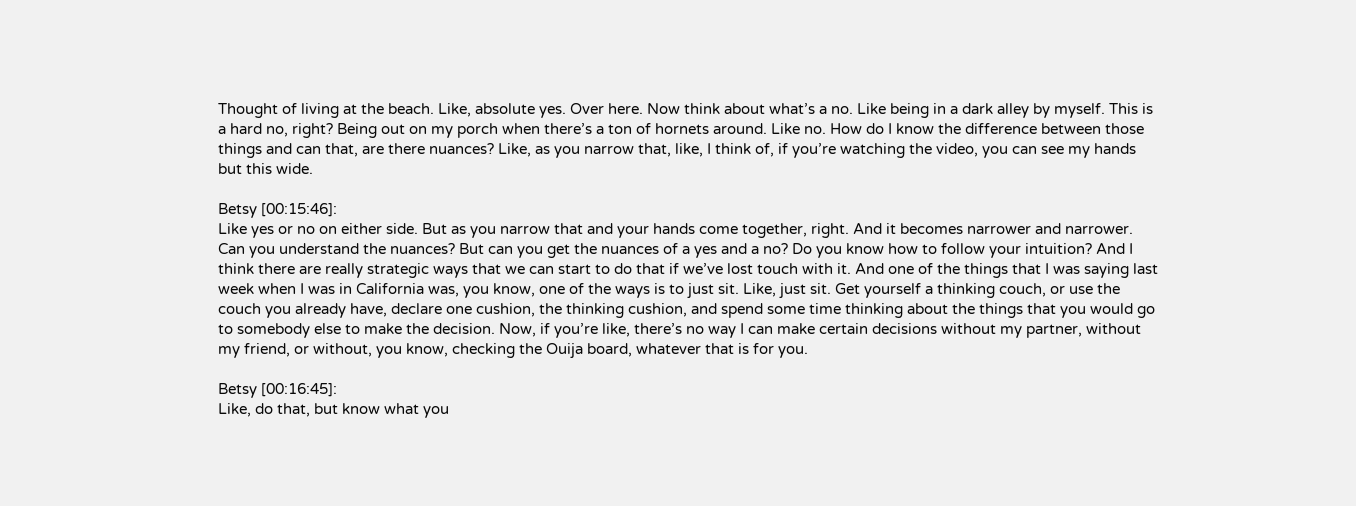Thought of living at the beach. Like, absolute yes. Over here. Now think about what’s a no. Like being in a dark alley by myself. This is a hard no, right? Being out on my porch when there’s a ton of hornets around. Like no. How do I know the difference between those things and can that, are there nuances? Like, as you narrow that, like, I think of, if you’re watching the video, you can see my hands but this wide.

Betsy [00:15:46]:
Like yes or no on either side. But as you narrow that and your hands come together, right. And it becomes narrower and narrower. Can you understand the nuances? But can you get the nuances of a yes and a no? Do you know how to follow your intuition? And I think there are really strategic ways that we can start to do that if we’ve lost touch with it. And one of the things that I was saying last week when I was in California was, you know, one of the ways is to just sit. Like, just sit. Get yourself a thinking couch, or use the couch you already have, declare one cushion, the thinking cushion, and spend some time thinking about the things that you would go to somebody else to make the decision. Now, if you’re like, there’s no way I can make certain decisions without my partner, without my friend, or without, you know, checking the Ouija board, whatever that is for you.

Betsy [00:16:45]:
Like, do that, but know what you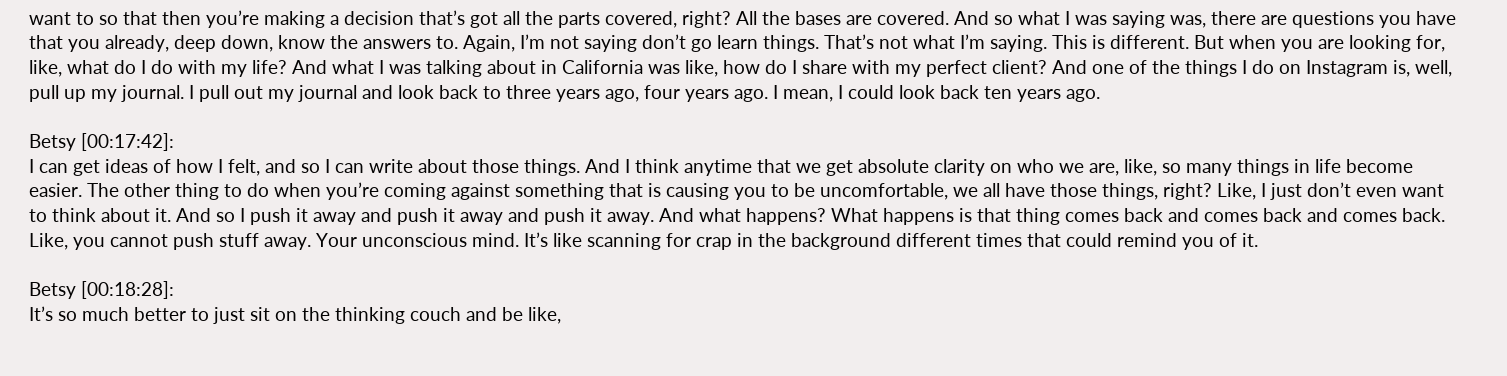want to so that then you’re making a decision that’s got all the parts covered, right? All the bases are covered. And so what I was saying was, there are questions you have that you already, deep down, know the answers to. Again, I’m not saying don’t go learn things. That’s not what I’m saying. This is different. But when you are looking for, like, what do I do with my life? And what I was talking about in California was like, how do I share with my perfect client? And one of the things I do on Instagram is, well, pull up my journal. I pull out my journal and look back to three years ago, four years ago. I mean, I could look back ten years ago.

Betsy [00:17:42]:
I can get ideas of how I felt, and so I can write about those things. And I think anytime that we get absolute clarity on who we are, like, so many things in life become easier. The other thing to do when you’re coming against something that is causing you to be uncomfortable, we all have those things, right? Like, I just don’t even want to think about it. And so I push it away and push it away and push it away. And what happens? What happens is that thing comes back and comes back and comes back. Like, you cannot push stuff away. Your unconscious mind. It’s like scanning for crap in the background different times that could remind you of it.

Betsy [00:18:28]:
It’s so much better to just sit on the thinking couch and be like,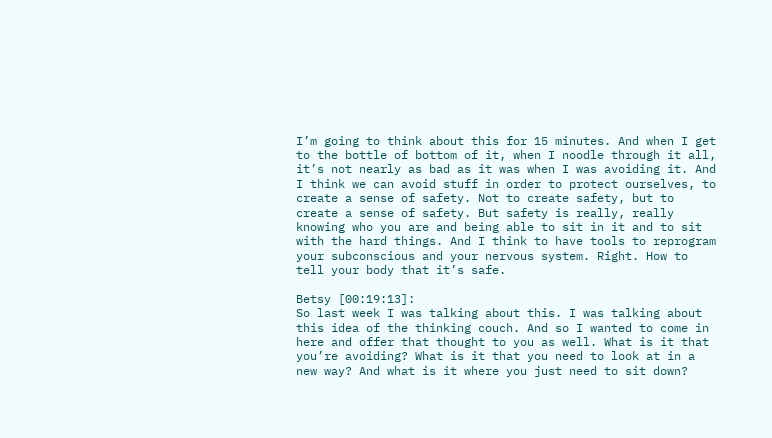I’m going to think about this for 15 minutes. And when I get to the bottle of bottom of it, when I noodle through it all, it’s not nearly as bad as it was when I was avoiding it. And I think we can avoid stuff in order to protect ourselves, to create a sense of safety. Not to create safety, but to create a sense of safety. But safety is really, really knowing who you are and being able to sit in it and to sit with the hard things. And I think to have tools to reprogram your subconscious and your nervous system. Right. How to tell your body that it’s safe.

Betsy [00:19:13]:
So last week I was talking about this. I was talking about this idea of the thinking couch. And so I wanted to come in here and offer that thought to you as well. What is it that you’re avoiding? What is it that you need to look at in a new way? And what is it where you just need to sit down?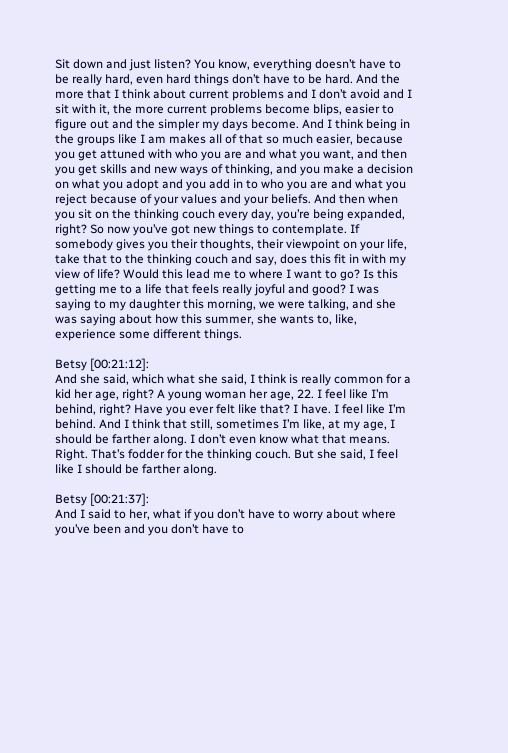Sit down and just listen? You know, everything doesn’t have to be really hard, even hard things don’t have to be hard. And the more that I think about current problems and I don’t avoid and I sit with it, the more current problems become blips, easier to figure out and the simpler my days become. And I think being in the groups like I am makes all of that so much easier, because you get attuned with who you are and what you want, and then you get skills and new ways of thinking, and you make a decision on what you adopt and you add in to who you are and what you reject because of your values and your beliefs. And then when you sit on the thinking couch every day, you’re being expanded, right? So now you’ve got new things to contemplate. If somebody gives you their thoughts, their viewpoint on your life, take that to the thinking couch and say, does this fit in with my view of life? Would this lead me to where I want to go? Is this getting me to a life that feels really joyful and good? I was saying to my daughter this morning, we were talking, and she was saying about how this summer, she wants to, like, experience some different things.

Betsy [00:21:12]:
And she said, which what she said, I think is really common for a kid her age, right? A young woman her age, 22. I feel like I’m behind, right? Have you ever felt like that? I have. I feel like I’m behind. And I think that still, sometimes I’m like, at my age, I should be farther along. I don’t even know what that means. Right. That’s fodder for the thinking couch. But she said, I feel like I should be farther along.

Betsy [00:21:37]:
And I said to her, what if you don’t have to worry about where you’ve been and you don’t have to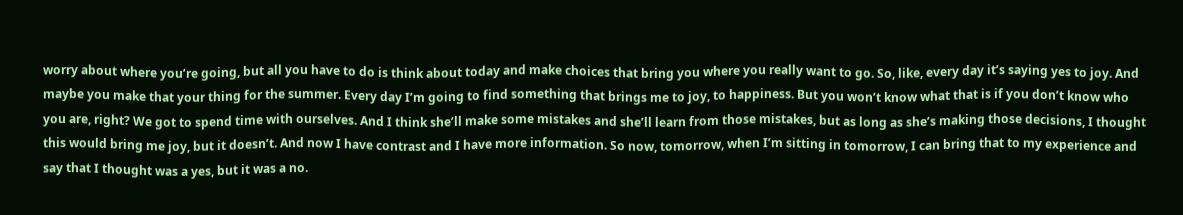worry about where you’re going, but all you have to do is think about today and make choices that bring you where you really want to go. So, like, every day it’s saying yes to joy. And maybe you make that your thing for the summer. Every day I’m going to find something that brings me to joy, to happiness. But you won’t know what that is if you don’t know who you are, right? We got to spend time with ourselves. And I think she’ll make some mistakes and she’ll learn from those mistakes, but as long as she’s making those decisions, I thought this would bring me joy, but it doesn’t. And now I have contrast and I have more information. So now, tomorrow, when I’m sitting in tomorrow, I can bring that to my experience and say that I thought was a yes, but it was a no.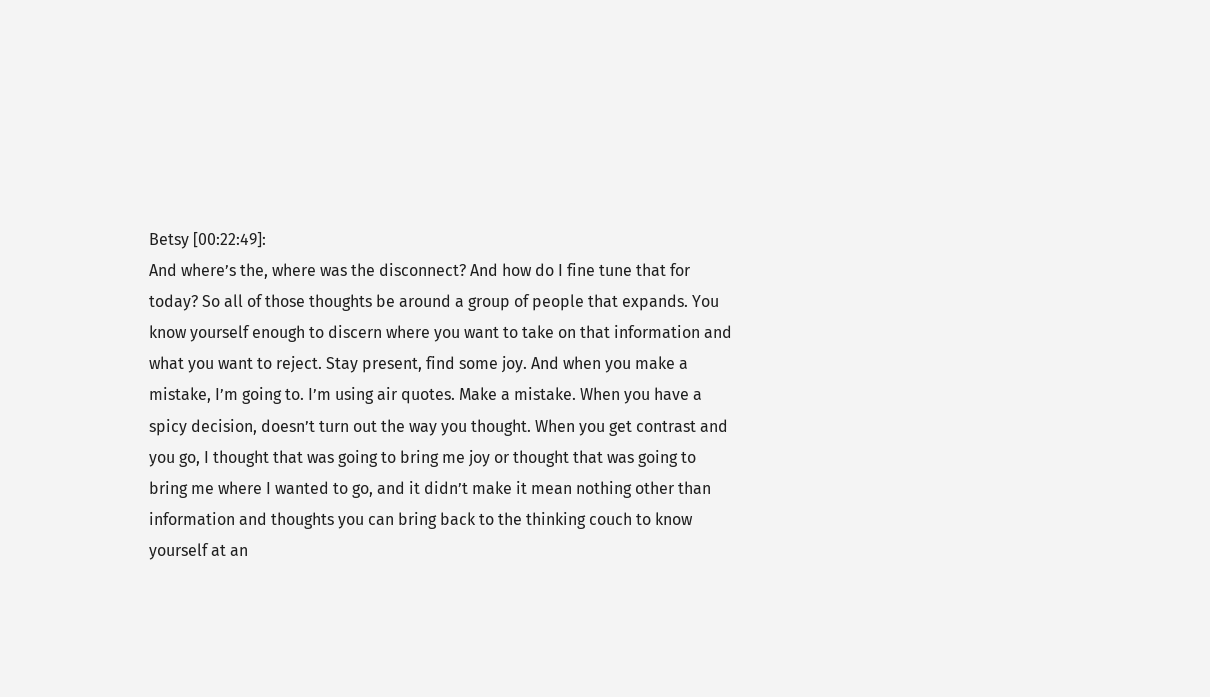Betsy [00:22:49]:
And where’s the, where was the disconnect? And how do I fine tune that for today? So all of those thoughts be around a group of people that expands. You know yourself enough to discern where you want to take on that information and what you want to reject. Stay present, find some joy. And when you make a mistake, I’m going to. I’m using air quotes. Make a mistake. When you have a spicy decision, doesn’t turn out the way you thought. When you get contrast and you go, I thought that was going to bring me joy or thought that was going to bring me where I wanted to go, and it didn’t make it mean nothing other than information and thoughts you can bring back to the thinking couch to know yourself at an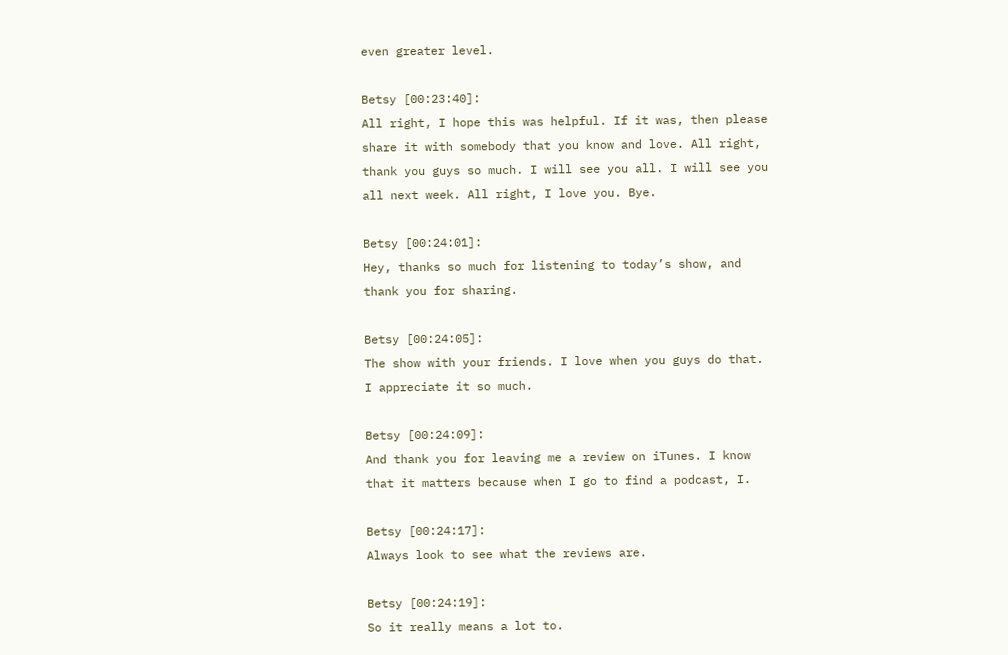even greater level.

Betsy [00:23:40]:
All right, I hope this was helpful. If it was, then please share it with somebody that you know and love. All right, thank you guys so much. I will see you all. I will see you all next week. All right, I love you. Bye.

Betsy [00:24:01]:
Hey, thanks so much for listening to today’s show, and thank you for sharing.

Betsy [00:24:05]:
The show with your friends. I love when you guys do that. I appreciate it so much.

Betsy [00:24:09]:
And thank you for leaving me a review on iTunes. I know that it matters because when I go to find a podcast, I.

Betsy [00:24:17]:
Always look to see what the reviews are.

Betsy [00:24:19]:
So it really means a lot to.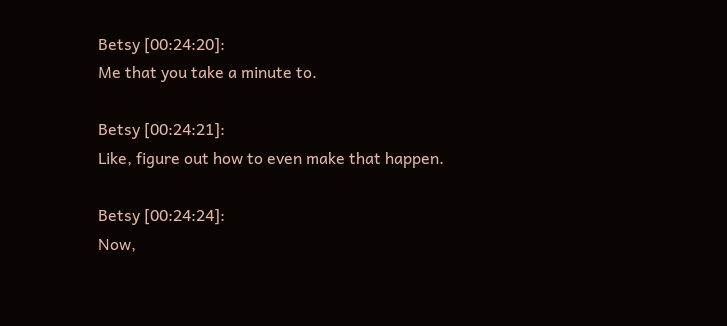Betsy [00:24:20]:
Me that you take a minute to.

Betsy [00:24:21]:
Like, figure out how to even make that happen.

Betsy [00:24:24]:
Now,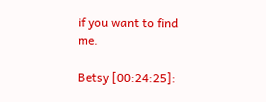if you want to find me.

Betsy [00:24:25]: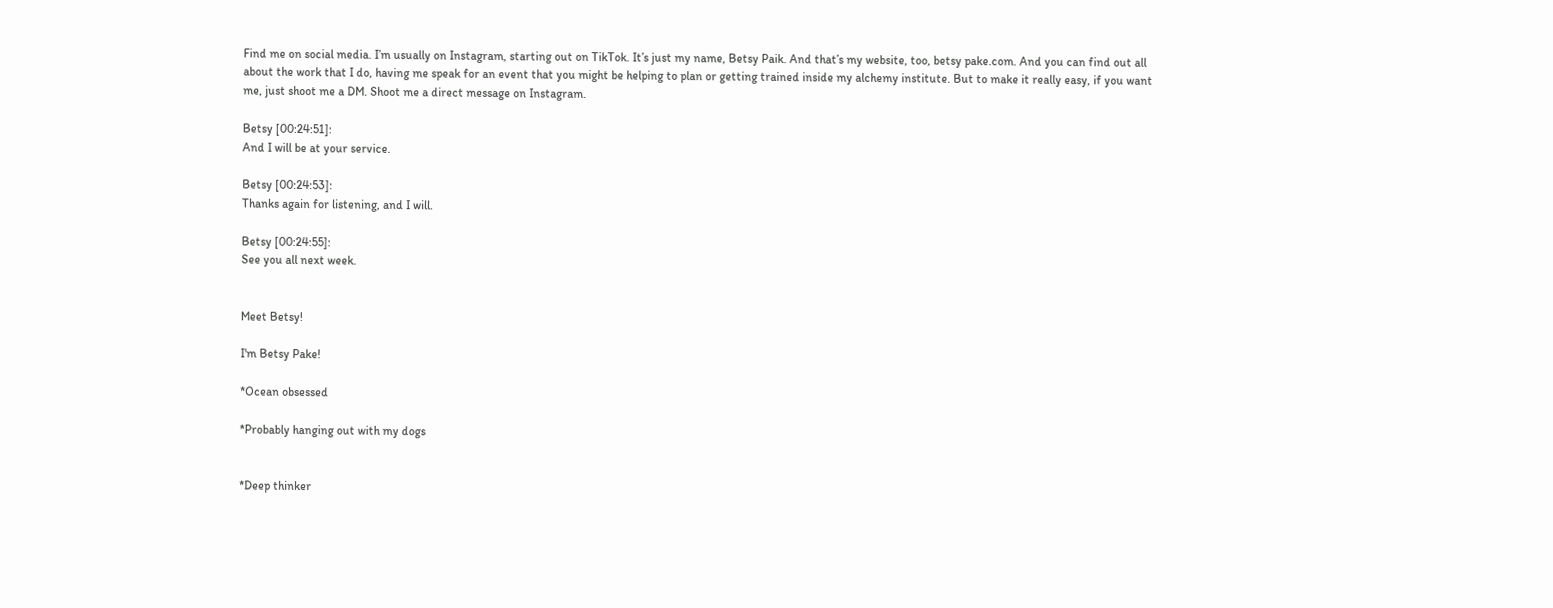Find me on social media. I’m usually on Instagram, starting out on TikTok. It’s just my name, Betsy Paik. And that’s my website, too, betsy pake.com. And you can find out all about the work that I do, having me speak for an event that you might be helping to plan or getting trained inside my alchemy institute. But to make it really easy, if you want me, just shoot me a DM. Shoot me a direct message on Instagram.

Betsy [00:24:51]:
And I will be at your service.

Betsy [00:24:53]:
Thanks again for listening, and I will.

Betsy [00:24:55]:
See you all next week.


Meet Betsy!

I'm Betsy Pake!

*Ocean obsessed

*Probably hanging out with my dogs


*Deep thinker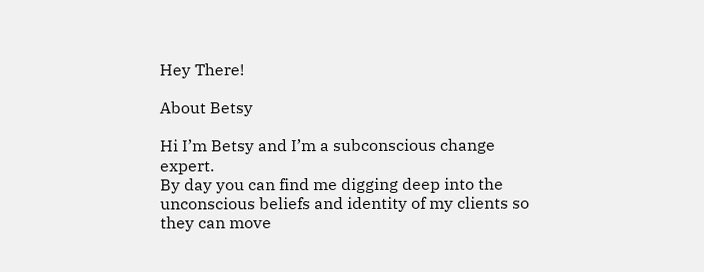Hey There!

About Betsy

Hi I’m Betsy and I’m a subconscious change expert.
By day you can find me digging deep into the unconscious beliefs and identity of my clients so they can move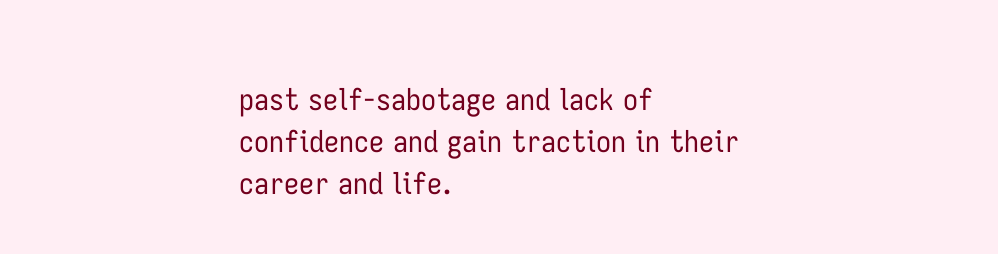past self-sabotage and lack of confidence and gain traction in their career and life.